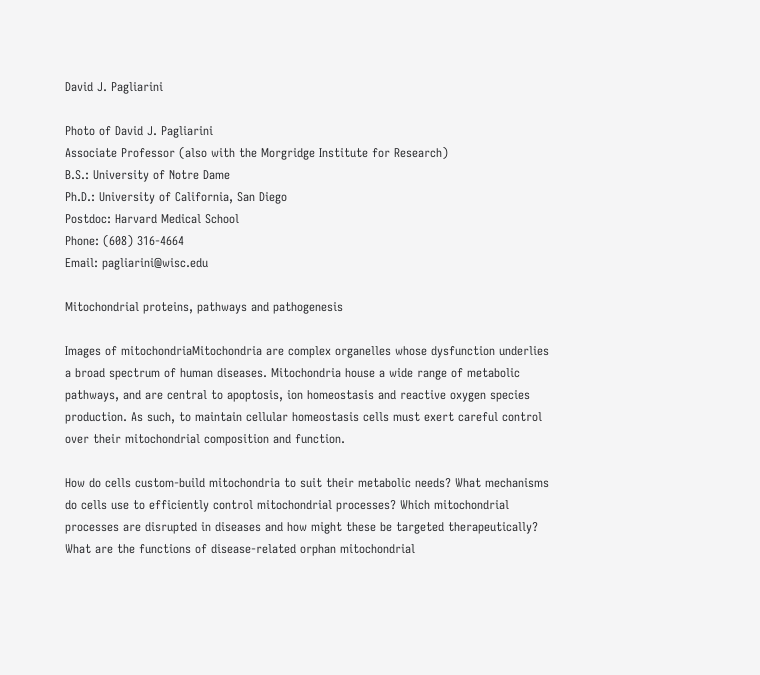David J. Pagliarini

Photo of David J. Pagliarini
Associate Professor (also with the Morgridge Institute for Research)
B.S.: University of Notre Dame
Ph.D.: University of California, San Diego
Postdoc: Harvard Medical School
Phone: (608) 316-4664
Email: pagliarini@wisc.edu

Mitochondrial proteins, pathways and pathogenesis

Images of mitochondriaMitochondria are complex organelles whose dysfunction underlies a broad spectrum of human diseases. Mitochondria house a wide range of metabolic pathways, and are central to apoptosis, ion homeostasis and reactive oxygen species production. As such, to maintain cellular homeostasis cells must exert careful control over their mitochondrial composition and function.

How do cells custom-build mitochondria to suit their metabolic needs? What mechanisms do cells use to efficiently control mitochondrial processes? Which mitochondrial processes are disrupted in diseases and how might these be targeted therapeutically? What are the functions of disease-related orphan mitochondrial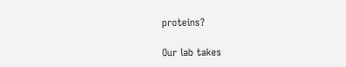proteins?

Our lab takes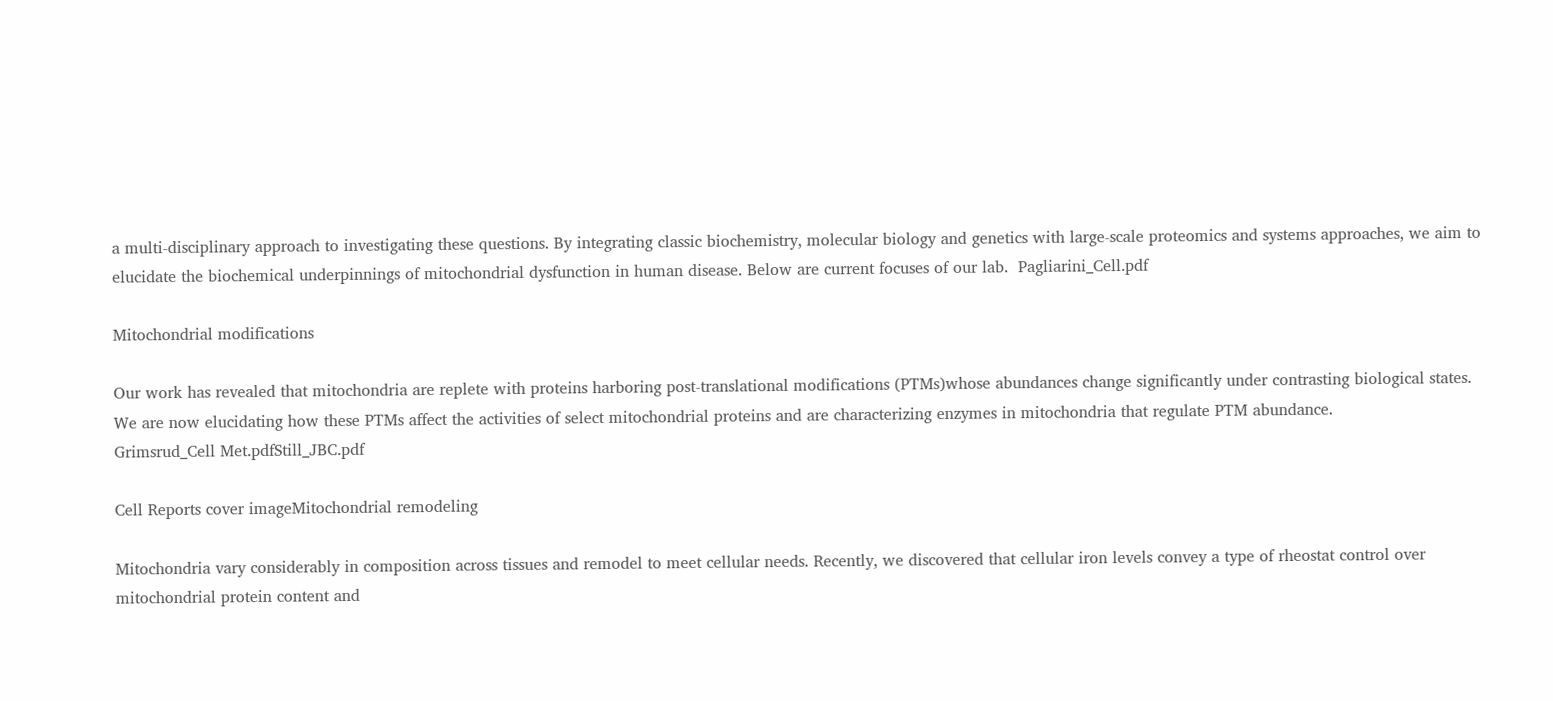a multi-disciplinary approach to investigating these questions. By integrating classic biochemistry, molecular biology and genetics with large-scale proteomics and systems approaches, we aim to elucidate the biochemical underpinnings of mitochondrial dysfunction in human disease. Below are current focuses of our lab.  Pagliarini_Cell.pdf

Mitochondrial modifications

Our work has revealed that mitochondria are replete with proteins harboring post-translational modifications (PTMs)whose abundances change significantly under contrasting biological states. We are now elucidating how these PTMs affect the activities of select mitochondrial proteins and are characterizing enzymes in mitochondria that regulate PTM abundance.
Grimsrud_Cell Met.pdfStill_JBC.pdf

Cell Reports cover imageMitochondrial remodeling

Mitochondria vary considerably in composition across tissues and remodel to meet cellular needs. Recently, we discovered that cellular iron levels convey a type of rheostat control over mitochondrial protein content and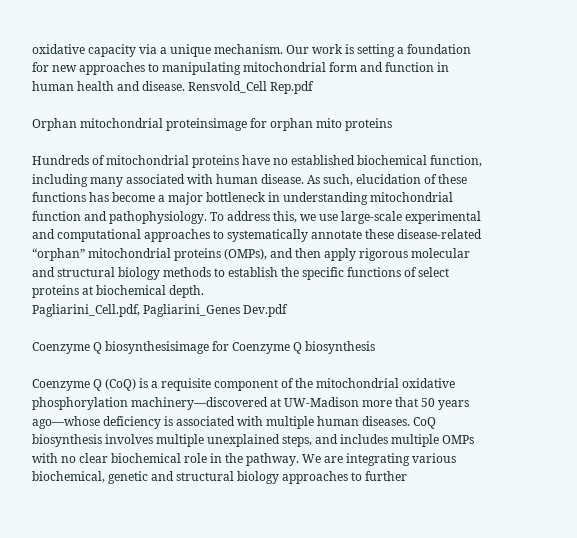oxidative capacity via a unique mechanism. Our work is setting a foundation for new approaches to manipulating mitochondrial form and function in human health and disease. Rensvold_Cell Rep.pdf

Orphan mitochondrial proteinsimage for orphan mito proteins

Hundreds of mitochondrial proteins have no established biochemical function, including many associated with human disease. As such, elucidation of these functions has become a major bottleneck in understanding mitochondrial function and pathophysiology. To address this, we use large-scale experimental and computational approaches to systematically annotate these disease-related “orphan” mitochondrial proteins (OMPs), and then apply rigorous molecular and structural biology methods to establish the specific functions of select proteins at biochemical depth.
Pagliarini_Cell.pdf, Pagliarini_Genes Dev.pdf

Coenzyme Q biosynthesisimage for Coenzyme Q biosynthesis

Coenzyme Q (CoQ) is a requisite component of the mitochondrial oxidative phosphorylation machinery—discovered at UW-Madison more that 50 years ago—whose deficiency is associated with multiple human diseases. CoQ biosynthesis involves multiple unexplained steps, and includes multiple OMPs with no clear biochemical role in the pathway. We are integrating various biochemical, genetic and structural biology approaches to further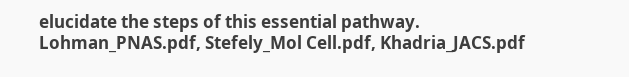elucidate the steps of this essential pathway.
Lohman_PNAS.pdf, Stefely_Mol Cell.pdf, Khadria_JACS.pdf